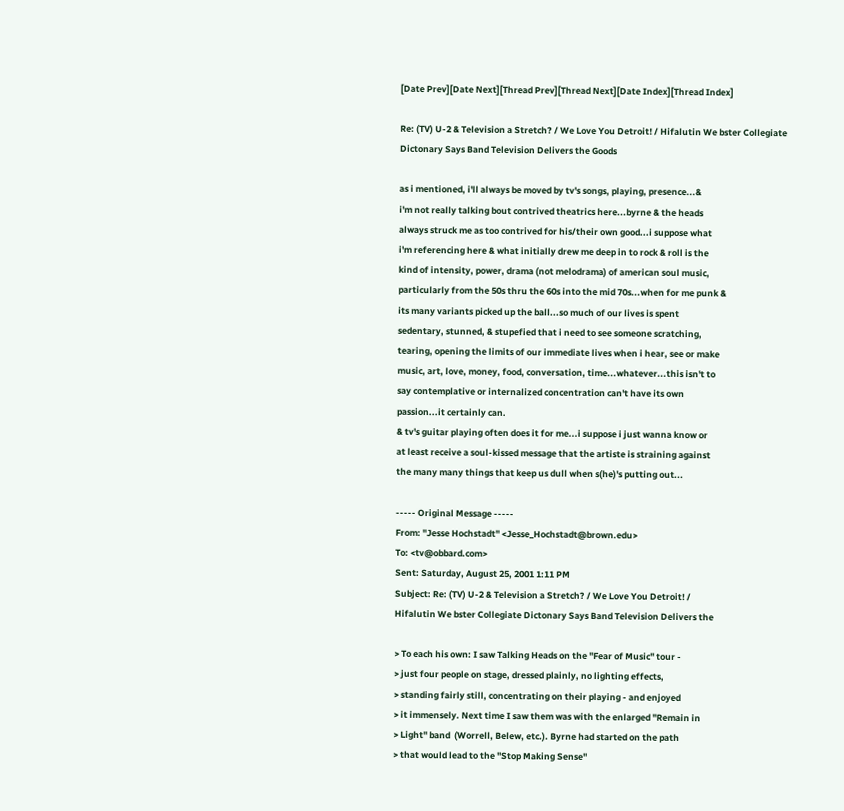[Date Prev][Date Next][Thread Prev][Thread Next][Date Index][Thread Index]

Re: (TV) U-2 & Television a Stretch? / We Love You Detroit! / Hifalutin We bster Collegiate Dictonary Says Band Television Delivers the Goods

as i mentioned, i'll always be moved by tv's songs, playing, presence...&
i'm not really talking bout contrived theatrics here...byrne & the heads
always struck me as too contrived for his/their own good...i suppose what
i'm referencing here & what initially drew me deep in to rock & roll is the
kind of intensity, power, drama (not melodrama) of american soul music,
particularly from the 50s thru the 60s into the mid 70s...when for me punk &
its many variants picked up the ball...so much of our lives is spent
sedentary, stunned, & stupefied that i need to see someone scratching,
tearing, opening the limits of our immediate lives when i hear, see or make
music, art, love, money, food, conversation, time...whatever...this isn't to
say contemplative or internalized concentration can't have its own
passion...it certainly can.
& tv's guitar playing often does it for me...i suppose i just wanna know or
at least receive a soul-kissed message that the artiste is straining against
the many many things that keep us dull when s(he)'s putting out...

----- Original Message -----
From: "Jesse Hochstadt" <Jesse_Hochstadt@brown.edu>
To: <tv@obbard.com>
Sent: Saturday, August 25, 2001 1:11 PM
Subject: Re: (TV) U-2 & Television a Stretch? / We Love You Detroit! /
Hifalutin We bster Collegiate Dictonary Says Band Television Delivers the

> To each his own: I saw Talking Heads on the "Fear of Music" tour -
> just four people on stage, dressed plainly, no lighting effects,
> standing fairly still, concentrating on their playing - and enjoyed
> it immensely. Next time I saw them was with the enlarged "Remain in
> Light" band  (Worrell, Belew, etc.). Byrne had started on the path
> that would lead to the "Stop Making Sense"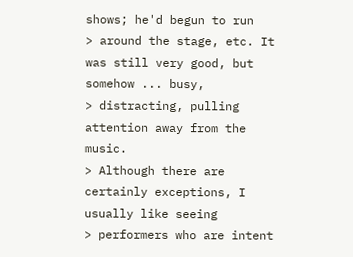shows; he'd begun to run
> around the stage, etc. It was still very good, but somehow ... busy,
> distracting, pulling attention away from the music.
> Although there are certainly exceptions, I usually like seeing
> performers who are intent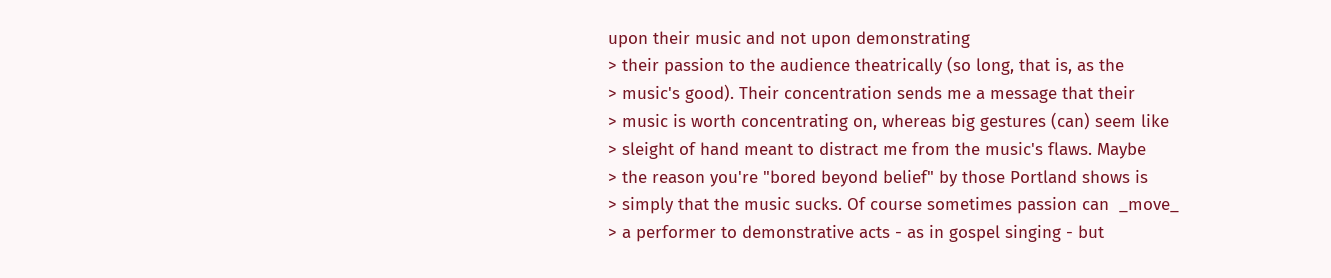upon their music and not upon demonstrating
> their passion to the audience theatrically (so long, that is, as the
> music's good). Their concentration sends me a message that their
> music is worth concentrating on, whereas big gestures (can) seem like
> sleight of hand meant to distract me from the music's flaws. Maybe
> the reason you're "bored beyond belief" by those Portland shows is
> simply that the music sucks. Of course sometimes passion can  _move_
> a performer to demonstrative acts - as in gospel singing - but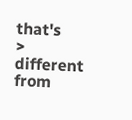that's
> different from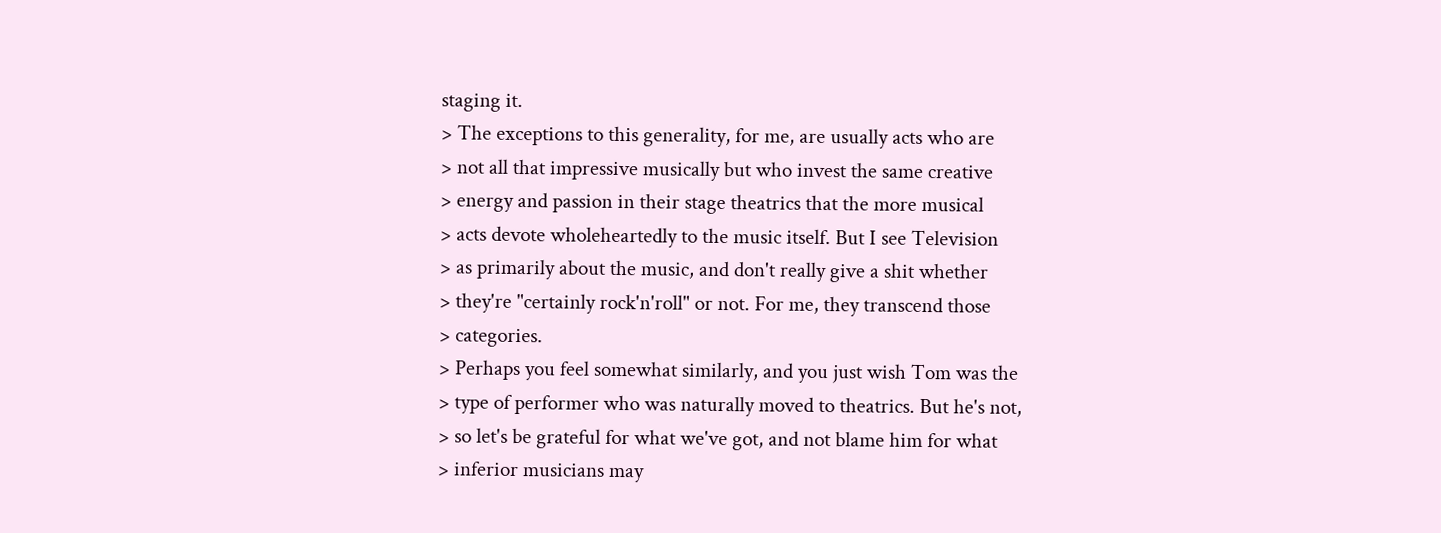staging it.
> The exceptions to this generality, for me, are usually acts who are
> not all that impressive musically but who invest the same creative
> energy and passion in their stage theatrics that the more musical
> acts devote wholeheartedly to the music itself. But I see Television
> as primarily about the music, and don't really give a shit whether
> they're "certainly rock'n'roll" or not. For me, they transcend those
> categories.
> Perhaps you feel somewhat similarly, and you just wish Tom was the
> type of performer who was naturally moved to theatrics. But he's not,
> so let's be grateful for what we've got, and not blame him for what
> inferior musicians may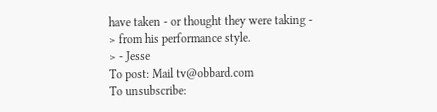have taken - or thought they were taking -
> from his performance style.
> - Jesse
To post: Mail tv@obbard.com
To unsubscribe: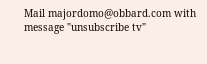Mail majordomo@obbard.com with message "unsubscribe tv"